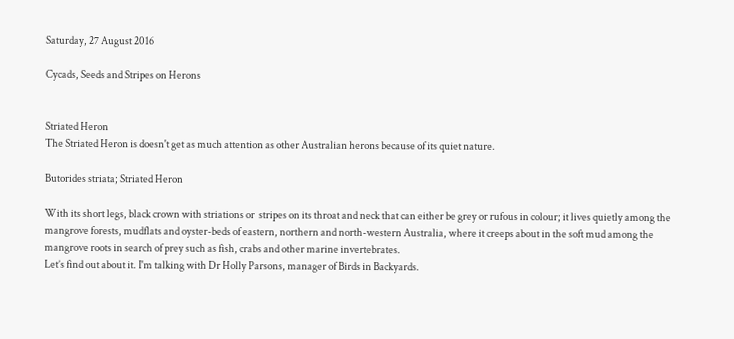Saturday, 27 August 2016

Cycads, Seeds and Stripes on Herons


Striated Heron
The Striated Heron is doesn't get as much attention as other Australian herons because of its quiet nature.

Butorides striata; Striated Heron

With its short legs, black crown with striations or  stripes on its throat and neck that can either be grey or rufous in colour; it lives quietly among the mangrove forests, mudflats and oyster-beds of eastern, northern and north-western Australia, where it creeps about in the soft mud among the mangrove roots in search of prey such as fish, crabs and other marine invertebrates.
Let’s find out about it. I'm talking with Dr Holly Parsons, manager of Birds in Backyards.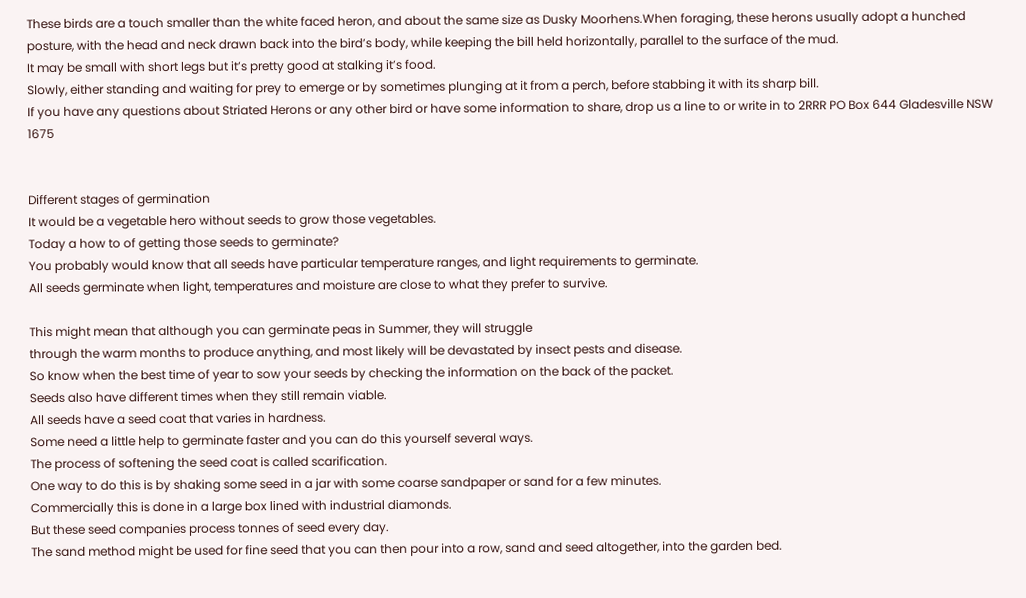These birds are a touch smaller than the white faced heron, and about the same size as Dusky Moorhens.When foraging, these herons usually adopt a hunched posture, with the head and neck drawn back into the bird’s body, while keeping the bill held horizontally, parallel to the surface of the mud.
It may be small with short legs but it’s pretty good at stalking it’s food.
Slowly, either standing and waiting for prey to emerge or by sometimes plunging at it from a perch, before stabbing it with its sharp bill.
If you have any questions about Striated Herons or any other bird or have some information to share, drop us a line to or write in to 2RRR PO Box 644 Gladesville NSW 1675


Different stages of germination
It would be a vegetable hero without seeds to grow those vegetables.
Today a how to of getting those seeds to germinate?
You probably would know that all seeds have particular temperature ranges, and light requirements to germinate.
All seeds germinate when light, temperatures and moisture are close to what they prefer to survive.

This might mean that although you can germinate peas in Summer, they will struggle
through the warm months to produce anything, and most likely will be devastated by insect pests and disease.
So know when the best time of year to sow your seeds by checking the information on the back of the packet.
Seeds also have different times when they still remain viable.
All seeds have a seed coat that varies in hardness.
Some need a little help to germinate faster and you can do this yourself several ways.
The process of softening the seed coat is called scarification.
One way to do this is by shaking some seed in a jar with some coarse sandpaper or sand for a few minutes.
Commercially this is done in a large box lined with industrial diamonds.
But these seed companies process tonnes of seed every day.
The sand method might be used for fine seed that you can then pour into a row, sand and seed altogether, into the garden bed.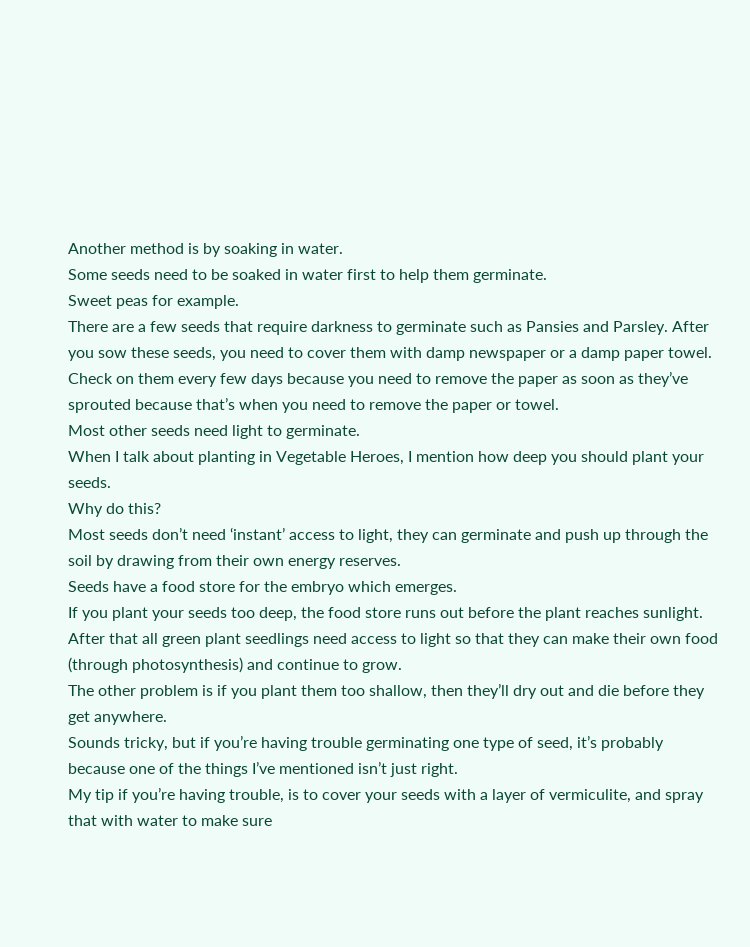Another method is by soaking in water.
Some seeds need to be soaked in water first to help them germinate.
Sweet peas for example.
There are a few seeds that require darkness to germinate such as Pansies and Parsley. After you sow these seeds, you need to cover them with damp newspaper or a damp paper towel.
Check on them every few days because you need to remove the paper as soon as they’ve sprouted because that’s when you need to remove the paper or towel.
Most other seeds need light to germinate.
When I talk about planting in Vegetable Heroes, I mention how deep you should plant your seeds.
Why do this?
Most seeds don’t need ‘instant’ access to light, they can germinate and push up through the soil by drawing from their own energy reserves.
Seeds have a food store for the embryo which emerges.
If you plant your seeds too deep, the food store runs out before the plant reaches sunlight.
After that all green plant seedlings need access to light so that they can make their own food (through photosynthesis) and continue to grow.
The other problem is if you plant them too shallow, then they’ll dry out and die before they get anywhere.
Sounds tricky, but if you’re having trouble germinating one type of seed, it’s probably because one of the things I’ve mentioned isn’t just right.
My tip if you’re having trouble, is to cover your seeds with a layer of vermiculite, and spray that with water to make sure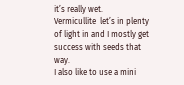it’s really wet.
Vermicullite  let’s in plenty of light in and I mostly get success with seeds that way.
I also like to use a mini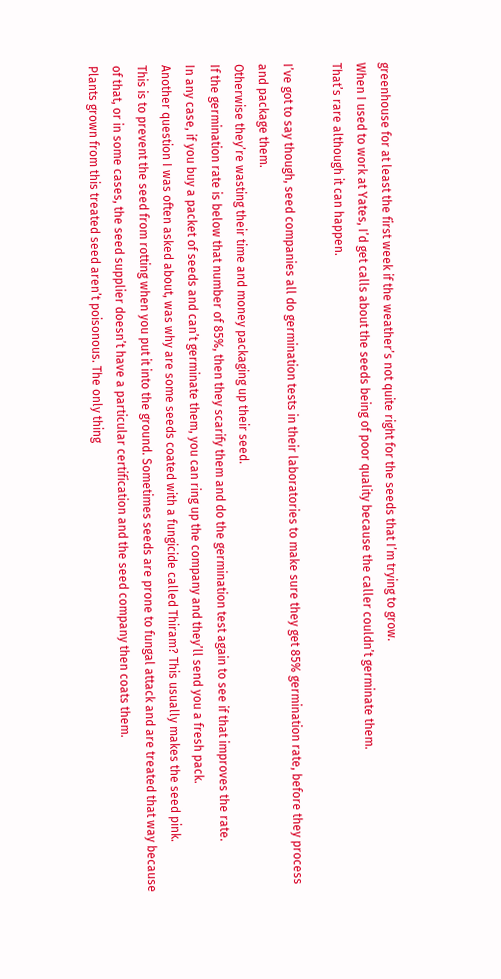greenhouse for at least the first week if the weather’s not quite right for the seeds that I’m trying to grow.
When I used to work at Yates, I’d get calls about the seeds being of poor quality because the caller couldn’t germinate them.
That’s rare although it can happen.

I’ve got to say though, seed companies all do germination tests in their laboratories to make sure they get 85% germination rate, before they process and package them.
Otherwise they’re wasting their time and money packaging up their seed.
If the germination rate is below that number of 85%, then they scarify them and do the germination test again to see if that improves the rate.
In any case, if you buy a packet of seeds and can’t germinate them, you can ring up the company and they’ll send you a fresh pack.
Another question I was often asked about, was why are some seeds coated with a fungicide called Thiram? This usually makes the seed pink.
This is to prevent the seed from rotting when you put it into the ground. Sometimes seeds are prone to fungal attack and are treated that way because of that, or in some cases, the seed supplier doesn’t have a particular certification and the seed company then coats them.
Plants grown from this treated seed aren’t poisonous. The only thing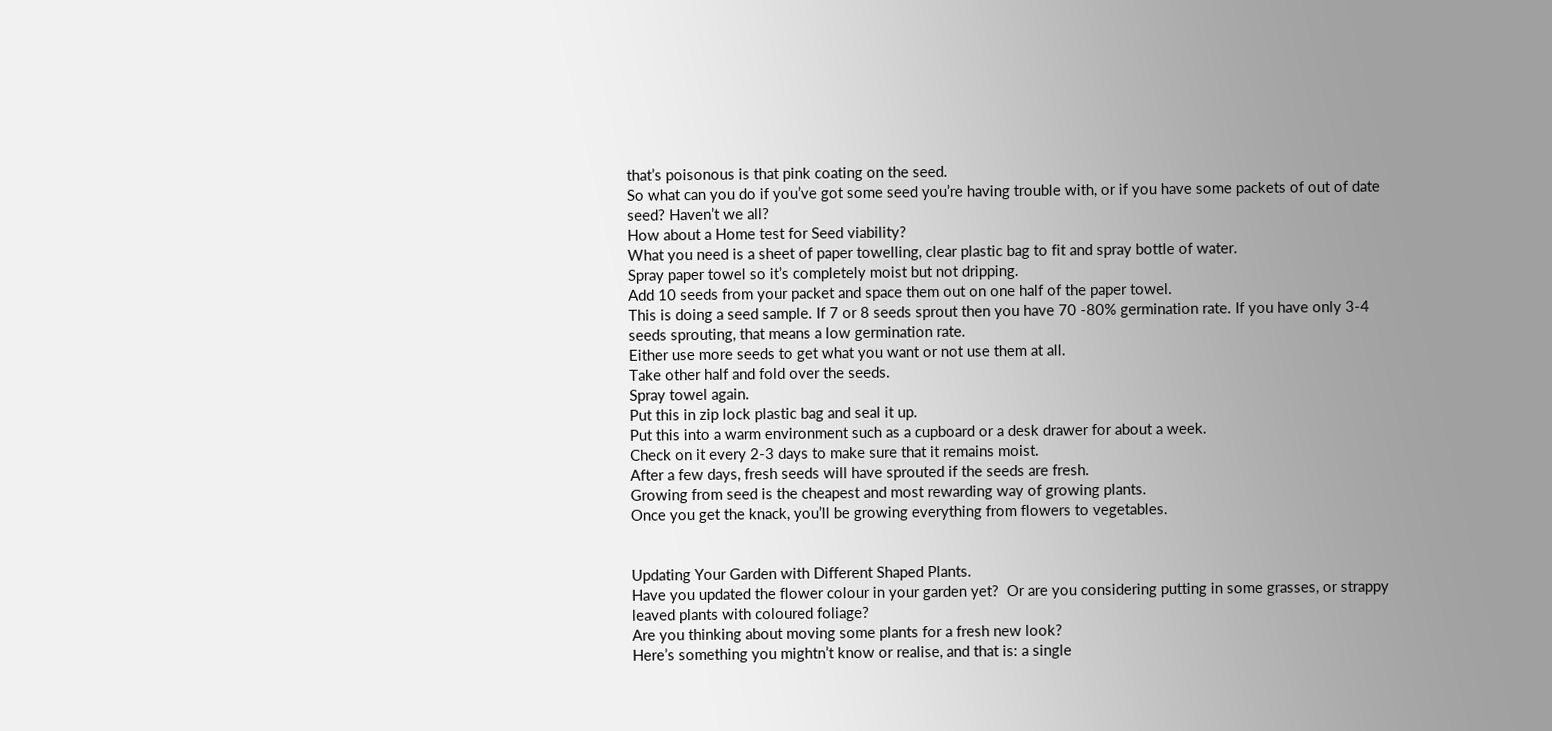that’s poisonous is that pink coating on the seed.
So what can you do if you’ve got some seed you’re having trouble with, or if you have some packets of out of date seed? Haven’t we all?
How about a Home test for Seed viability?
What you need is a sheet of paper towelling, clear plastic bag to fit and spray bottle of water.
Spray paper towel so it’s completely moist but not dripping.
Add 10 seeds from your packet and space them out on one half of the paper towel.
This is doing a seed sample. If 7 or 8 seeds sprout then you have 70 -80% germination rate. If you have only 3-4 seeds sprouting, that means a low germination rate.
Either use more seeds to get what you want or not use them at all.
Take other half and fold over the seeds.
Spray towel again.
Put this in zip lock plastic bag and seal it up.
Put this into a warm environment such as a cupboard or a desk drawer for about a week.
Check on it every 2-3 days to make sure that it remains moist.
After a few days, fresh seeds will have sprouted if the seeds are fresh.
Growing from seed is the cheapest and most rewarding way of growing plants.
Once you get the knack, you’ll be growing everything from flowers to vegetables.


Updating Your Garden with Different Shaped Plants.
Have you updated the flower colour in your garden yet?  Or are you considering putting in some grasses, or strappy leaved plants with coloured foliage?
Are you thinking about moving some plants for a fresh new look?
Here’s something you mightn’t know or realise, and that is: a single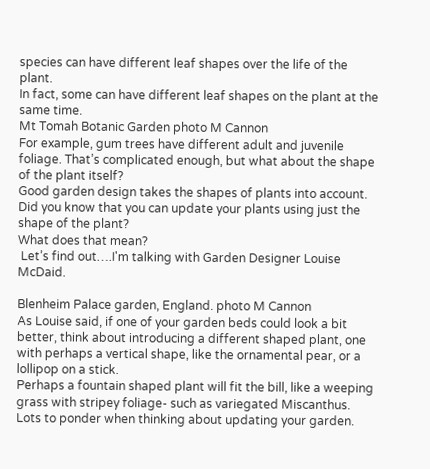species can have different leaf shapes over the life of the plant.
In fact, some can have different leaf shapes on the plant at the same time.
Mt Tomah Botanic Garden photo M Cannon
For example, gum trees have different adult and juvenile foliage. That’s complicated enough, but what about the shape of the plant itself?
Good garden design takes the shapes of plants into account.
Did you know that you can update your plants using just the shape of the plant?
What does that mean?
 Let’s find out….I'm talking with Garden Designer Louise McDaid.

Blenheim Palace garden, England. photo M Cannon
As Louise said, if one of your garden beds could look a bit better, think about introducing a different shaped plant, one with perhaps a vertical shape, like the ornamental pear, or a lollipop on a stick.
Perhaps a fountain shaped plant will fit the bill, like a weeping grass with stripey foliage- such as variegated Miscanthus.
Lots to ponder when thinking about updating your garden.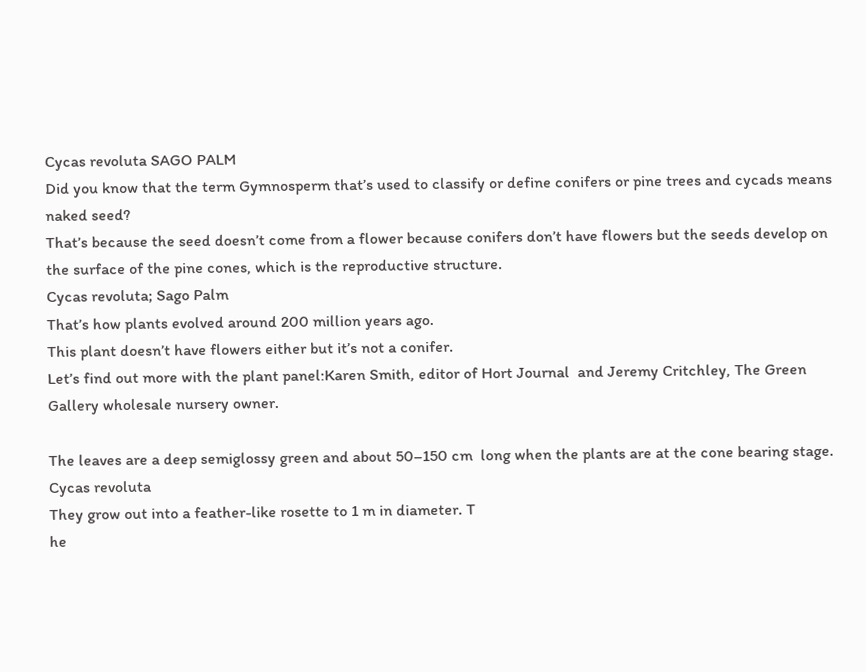Cycas revoluta SAGO PALM
Did you know that the term Gymnosperm that’s used to classify or define conifers or pine trees and cycads means naked seed?
That’s because the seed doesn’t come from a flower because conifers don’t have flowers but the seeds develop on the surface of the pine cones, which is the reproductive structure.
Cycas revoluta; Sago Palm
That’s how plants evolved around 200 million years ago.
This plant doesn’t have flowers either but it’s not a conifer.
Let’s find out more with the plant panel:Karen Smith, editor of Hort Journal  and Jeremy Critchley, The Green Gallery wholesale nursery owner.

The leaves are a deep semiglossy green and about 50–150 cm  long when the plants are at the cone bearing stage.
Cycas revoluta
They grow out into a feather-like rosette to 1 m in diameter. T
he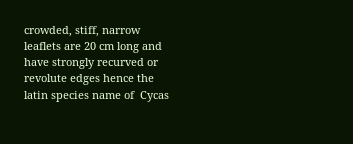crowded, stiff, narrow leaflets are 20 cm long and have strongly recurved or revolute edges hence the latin species name of  Cycas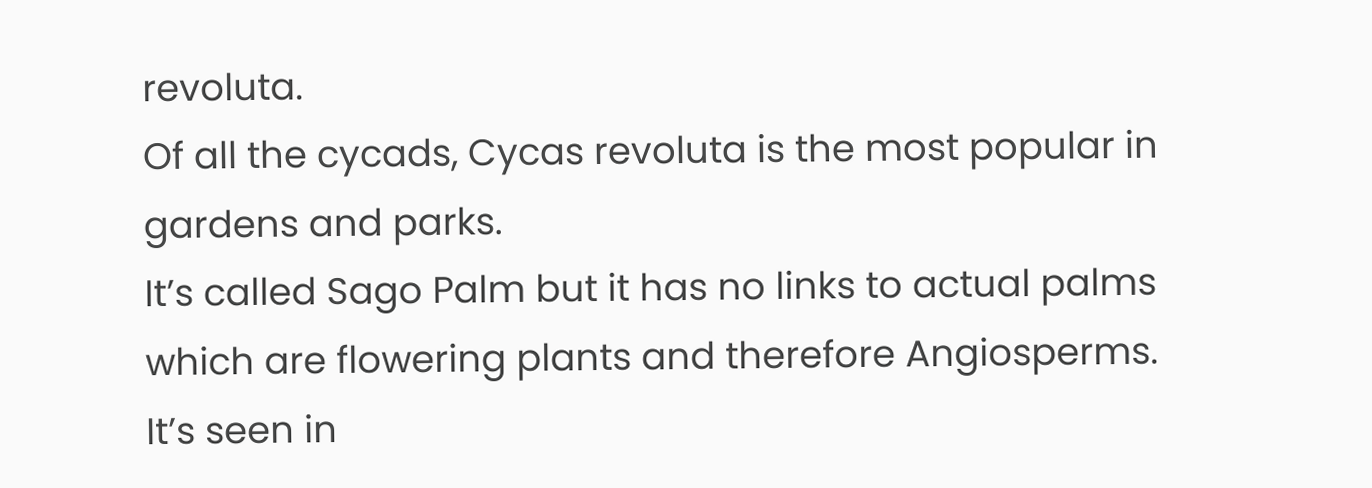revoluta.
Of all the cycads, Cycas revoluta is the most popular in gardens and parks.
It’s called Sago Palm but it has no links to actual palms which are flowering plants and therefore Angiosperms.
It’s seen in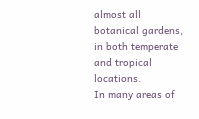almost all botanical gardens, in both temperate and tropical locations.
In many areas of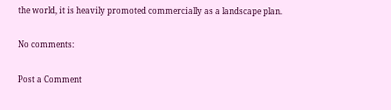the world, it is heavily promoted commercially as a landscape plan.

No comments:

Post a Comment